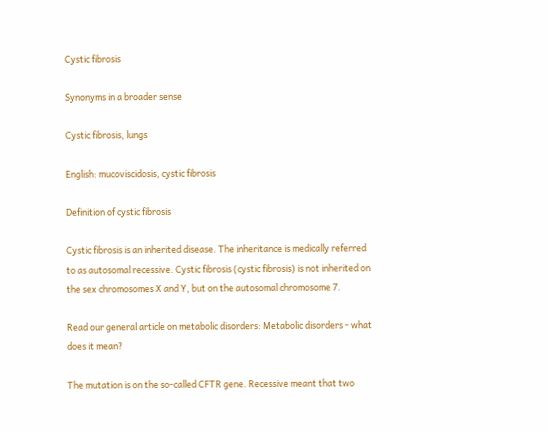Cystic fibrosis

Synonyms in a broader sense

Cystic fibrosis, lungs

English: mucoviscidosis, cystic fibrosis

Definition of cystic fibrosis

Cystic fibrosis is an inherited disease. The inheritance is medically referred to as autosomal recessive. Cystic fibrosis (cystic fibrosis) is not inherited on the sex chromosomes X and Y, but on the autosomal chromosome 7.

Read our general article on metabolic disorders: Metabolic disorders - what does it mean?

The mutation is on the so-called CFTR gene. Recessive meant that two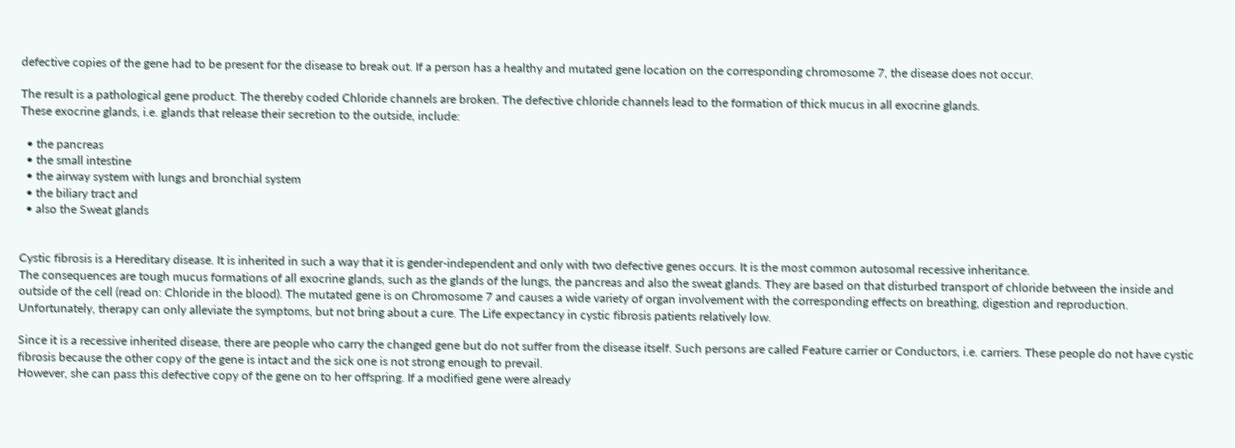defective copies of the gene had to be present for the disease to break out. If a person has a healthy and mutated gene location on the corresponding chromosome 7, the disease does not occur.

The result is a pathological gene product. The thereby coded Chloride channels are broken. The defective chloride channels lead to the formation of thick mucus in all exocrine glands.
These exocrine glands, i.e. glands that release their secretion to the outside, include:

  • the pancreas
  • the small intestine
  • the airway system with lungs and bronchial system
  • the biliary tract and
  • also the Sweat glands


Cystic fibrosis is a Hereditary disease. It is inherited in such a way that it is gender-independent and only with two defective genes occurs. It is the most common autosomal recessive inheritance.
The consequences are tough mucus formations of all exocrine glands, such as the glands of the lungs, the pancreas and also the sweat glands. They are based on that disturbed transport of chloride between the inside and outside of the cell (read on: Chloride in the blood). The mutated gene is on Chromosome 7 and causes a wide variety of organ involvement with the corresponding effects on breathing, digestion and reproduction.
Unfortunately, therapy can only alleviate the symptoms, but not bring about a cure. The Life expectancy in cystic fibrosis patients relatively low.

Since it is a recessive inherited disease, there are people who carry the changed gene but do not suffer from the disease itself. Such persons are called Feature carrier or Conductors, i.e. carriers. These people do not have cystic fibrosis because the other copy of the gene is intact and the sick one is not strong enough to prevail.
However, she can pass this defective copy of the gene on to her offspring. If a modified gene were already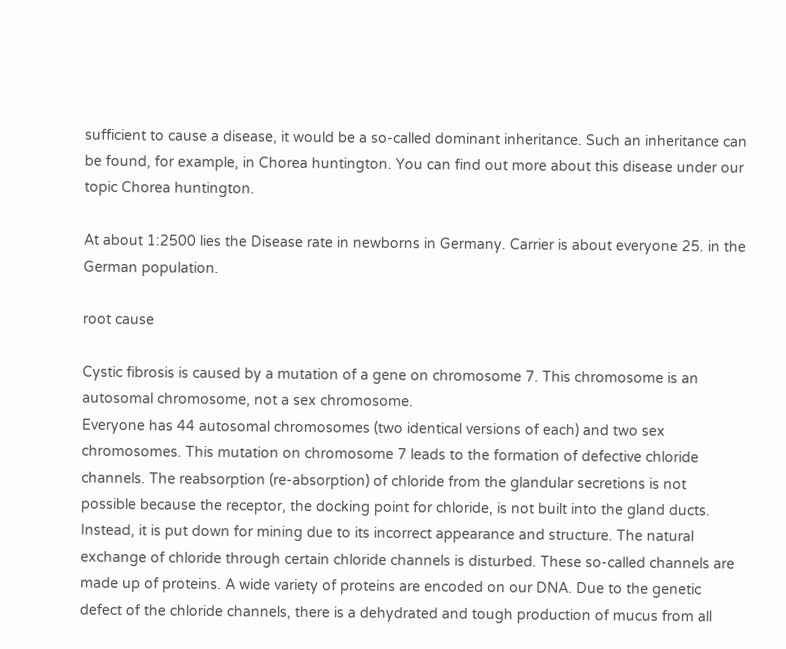sufficient to cause a disease, it would be a so-called dominant inheritance. Such an inheritance can be found, for example, in Chorea huntington. You can find out more about this disease under our topic Chorea huntington.

At about 1:2500 lies the Disease rate in newborns in Germany. Carrier is about everyone 25. in the German population.

root cause

Cystic fibrosis is caused by a mutation of a gene on chromosome 7. This chromosome is an autosomal chromosome, not a sex chromosome.
Everyone has 44 autosomal chromosomes (two identical versions of each) and two sex chromosomes. This mutation on chromosome 7 leads to the formation of defective chloride channels. The reabsorption (re-absorption) of chloride from the glandular secretions is not possible because the receptor, the docking point for chloride, is not built into the gland ducts.
Instead, it is put down for mining due to its incorrect appearance and structure. The natural exchange of chloride through certain chloride channels is disturbed. These so-called channels are made up of proteins. A wide variety of proteins are encoded on our DNA. Due to the genetic defect of the chloride channels, there is a dehydrated and tough production of mucus from all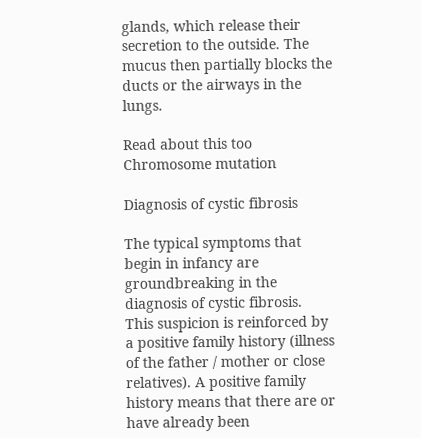glands, which release their secretion to the outside. The mucus then partially blocks the ducts or the airways in the lungs.

Read about this too Chromosome mutation

Diagnosis of cystic fibrosis

The typical symptoms that begin in infancy are groundbreaking in the diagnosis of cystic fibrosis.
This suspicion is reinforced by a positive family history (illness of the father / mother or close relatives). A positive family history means that there are or have already been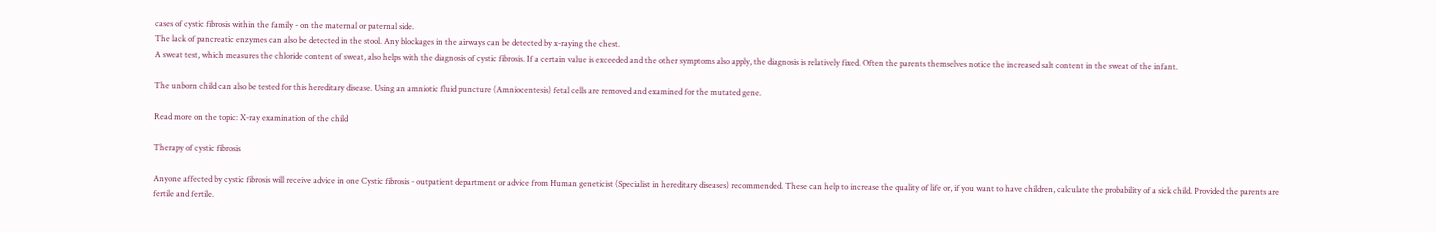cases of cystic fibrosis within the family - on the maternal or paternal side.
The lack of pancreatic enzymes can also be detected in the stool. Any blockages in the airways can be detected by x-raying the chest.
A sweat test, which measures the chloride content of sweat, also helps with the diagnosis of cystic fibrosis. If a certain value is exceeded and the other symptoms also apply, the diagnosis is relatively fixed. Often the parents themselves notice the increased salt content in the sweat of the infant.

The unborn child can also be tested for this hereditary disease. Using an amniotic fluid puncture (Amniocentesis) fetal cells are removed and examined for the mutated gene.

Read more on the topic: X-ray examination of the child

Therapy of cystic fibrosis

Anyone affected by cystic fibrosis will receive advice in one Cystic fibrosis - outpatient department or advice from Human geneticist (Specialist in hereditary diseases) recommended. These can help to increase the quality of life or, if you want to have children, calculate the probability of a sick child. Provided the parents are fertile and fertile.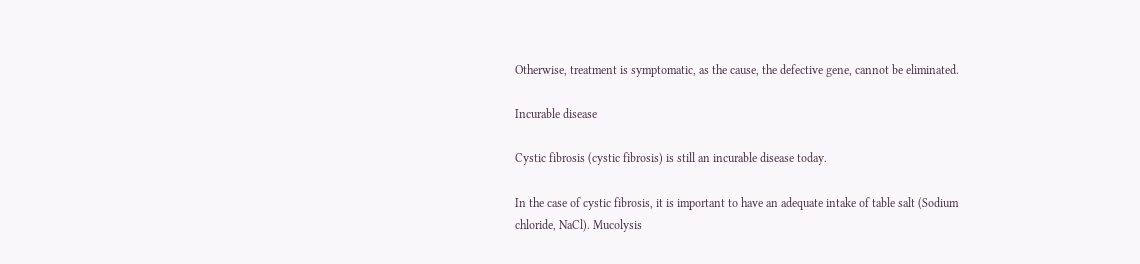Otherwise, treatment is symptomatic, as the cause, the defective gene, cannot be eliminated.

Incurable disease

Cystic fibrosis (cystic fibrosis) is still an incurable disease today.

In the case of cystic fibrosis, it is important to have an adequate intake of table salt (Sodium chloride, NaCl). Mucolysis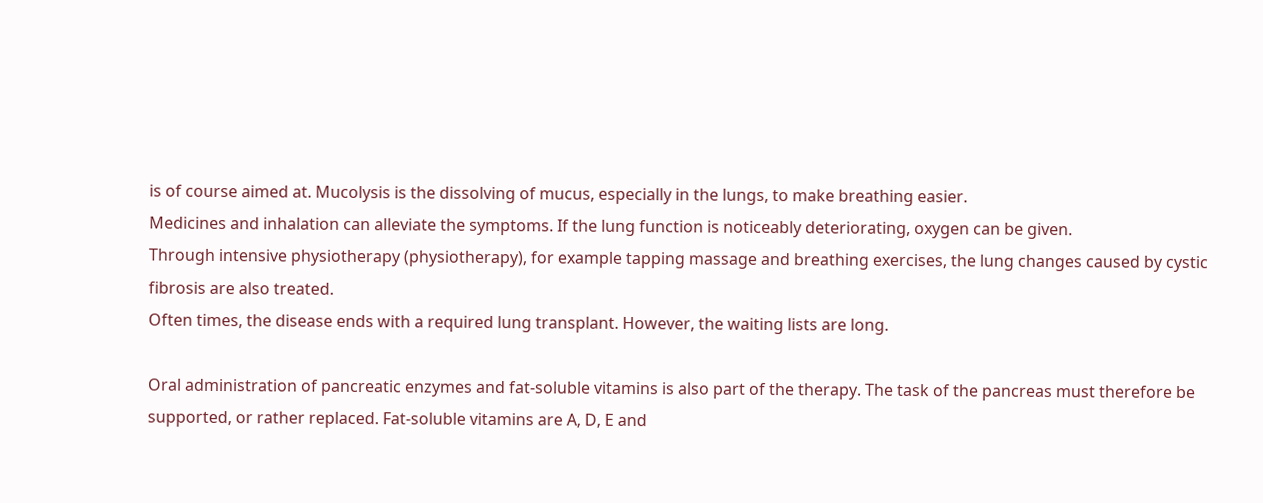is of course aimed at. Mucolysis is the dissolving of mucus, especially in the lungs, to make breathing easier.
Medicines and inhalation can alleviate the symptoms. If the lung function is noticeably deteriorating, oxygen can be given.
Through intensive physiotherapy (physiotherapy), for example tapping massage and breathing exercises, the lung changes caused by cystic fibrosis are also treated.
Often times, the disease ends with a required lung transplant. However, the waiting lists are long.

Oral administration of pancreatic enzymes and fat-soluble vitamins is also part of the therapy. The task of the pancreas must therefore be supported, or rather replaced. Fat-soluble vitamins are A, D, E and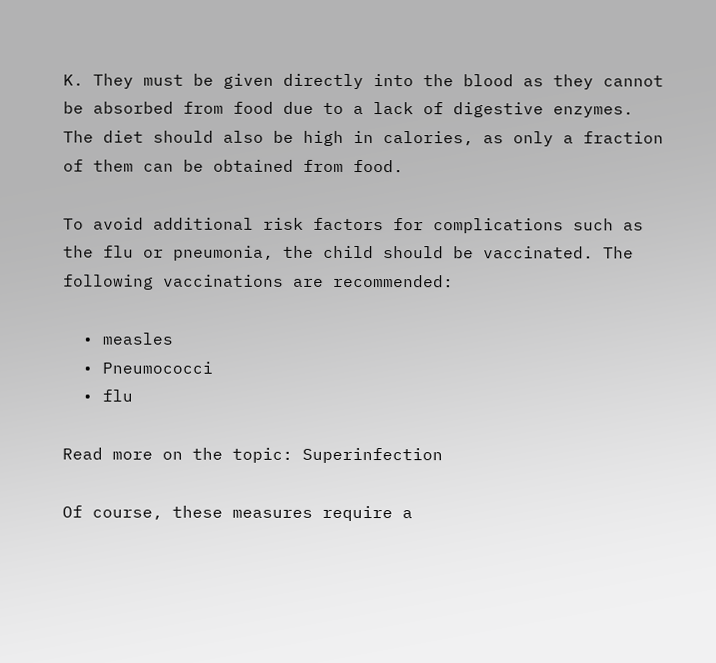K. They must be given directly into the blood as they cannot be absorbed from food due to a lack of digestive enzymes.
The diet should also be high in calories, as only a fraction of them can be obtained from food.

To avoid additional risk factors for complications such as the flu or pneumonia, the child should be vaccinated. The following vaccinations are recommended:

  • measles
  • Pneumococci
  • flu

Read more on the topic: Superinfection

Of course, these measures require a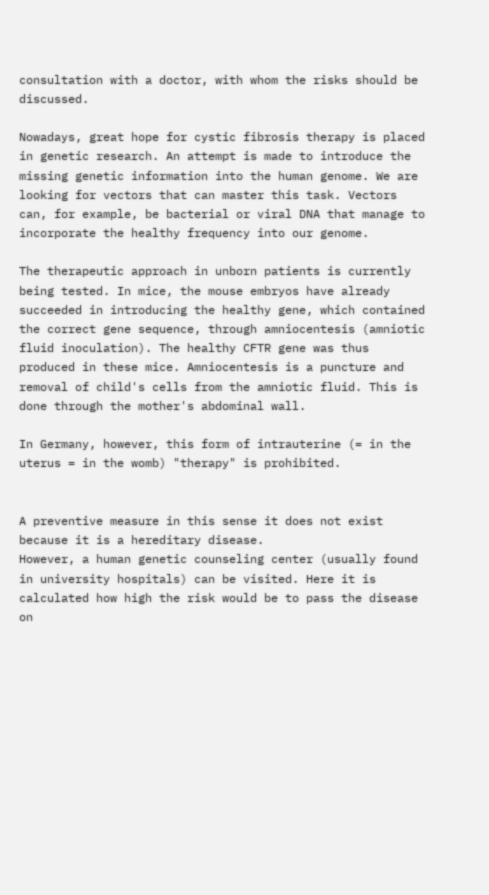consultation with a doctor, with whom the risks should be discussed.

Nowadays, great hope for cystic fibrosis therapy is placed in genetic research. An attempt is made to introduce the missing genetic information into the human genome. We are looking for vectors that can master this task. Vectors can, for example, be bacterial or viral DNA that manage to incorporate the healthy frequency into our genome.

The therapeutic approach in unborn patients is currently being tested. In mice, the mouse embryos have already succeeded in introducing the healthy gene, which contained the correct gene sequence, through amniocentesis (amniotic fluid inoculation). The healthy CFTR gene was thus produced in these mice. Amniocentesis is a puncture and removal of child's cells from the amniotic fluid. This is done through the mother's abdominal wall.

In Germany, however, this form of intrauterine (= in the uterus = in the womb) "therapy" is prohibited.


A preventive measure in this sense it does not exist because it is a hereditary disease.
However, a human genetic counseling center (usually found in university hospitals) can be visited. Here it is calculated how high the risk would be to pass the disease on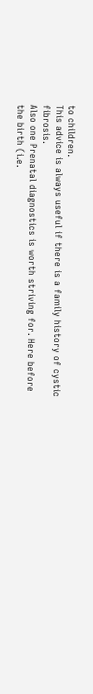to children.
This advice is always useful if there is a family history of cystic fibrosis.
Also one Prenatal diagnostics is worth striving for. Here before the birth (i.e.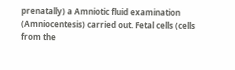prenatally) a Amniotic fluid examination (Amniocentesis) carried out. Fetal cells (cells from the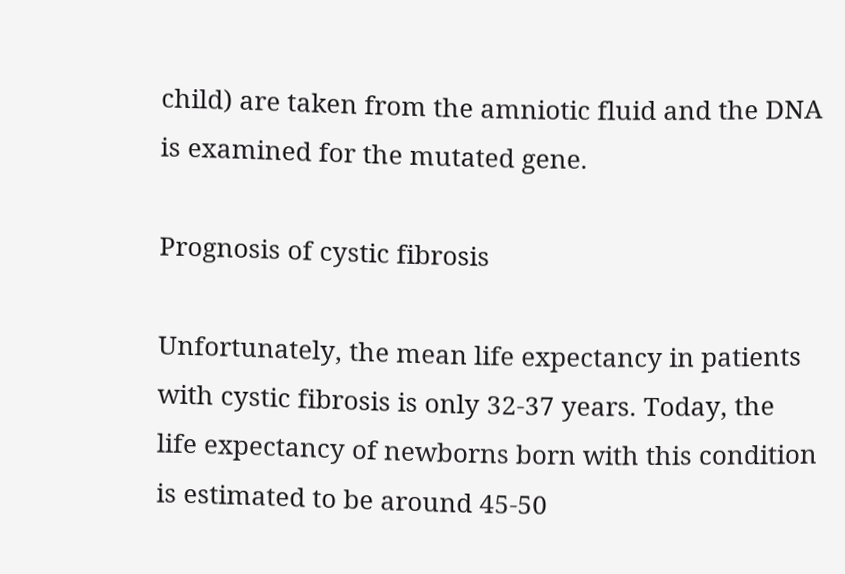child) are taken from the amniotic fluid and the DNA is examined for the mutated gene.

Prognosis of cystic fibrosis

Unfortunately, the mean life expectancy in patients with cystic fibrosis is only 32-37 years. Today, the life expectancy of newborns born with this condition is estimated to be around 45-50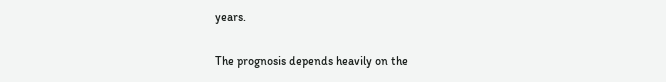years.

The prognosis depends heavily on the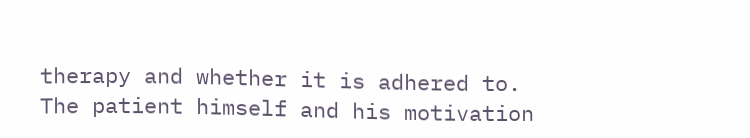therapy and whether it is adhered to.
The patient himself and his motivation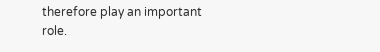therefore play an important role.